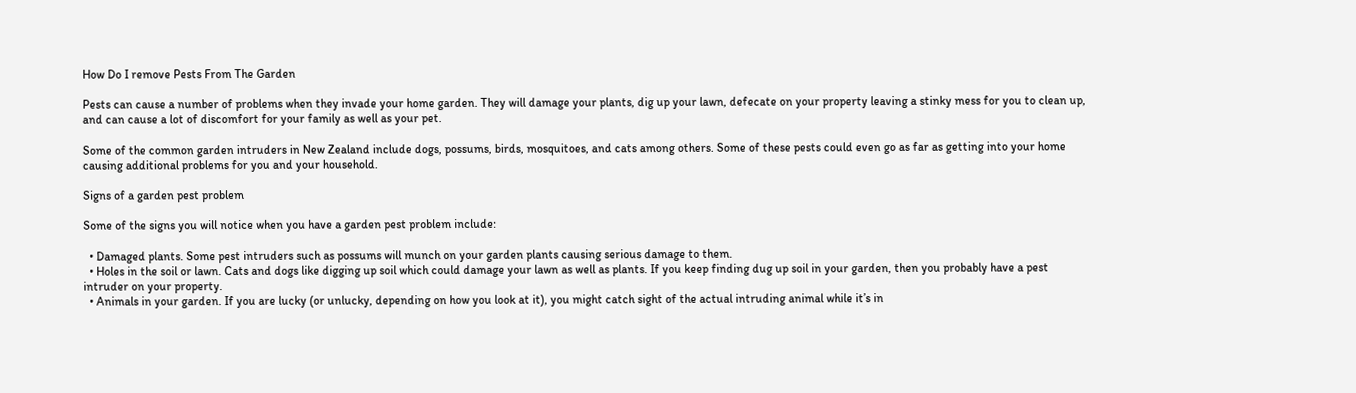How Do I remove Pests From The Garden

Pests can cause a number of problems when they invade your home garden. They will damage your plants, dig up your lawn, defecate on your property leaving a stinky mess for you to clean up, and can cause a lot of discomfort for your family as well as your pet.

Some of the common garden intruders in New Zealand include dogs, possums, birds, mosquitoes, and cats among others. Some of these pests could even go as far as getting into your home causing additional problems for you and your household.

Signs of a garden pest problem

Some of the signs you will notice when you have a garden pest problem include:

  • Damaged plants. Some pest intruders such as possums will munch on your garden plants causing serious damage to them.
  • Holes in the soil or lawn. Cats and dogs like digging up soil which could damage your lawn as well as plants. If you keep finding dug up soil in your garden, then you probably have a pest intruder on your property.
  • Animals in your garden. If you are lucky (or unlucky, depending on how you look at it), you might catch sight of the actual intruding animal while it’s in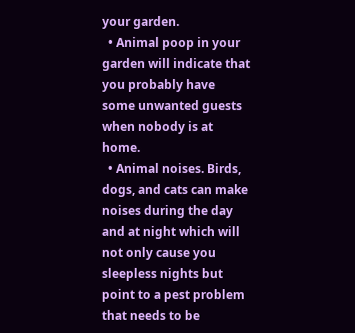your garden.
  • Animal poop in your garden will indicate that you probably have some unwanted guests when nobody is at home.
  • Animal noises. Birds, dogs, and cats can make noises during the day and at night which will not only cause you sleepless nights but point to a pest problem that needs to be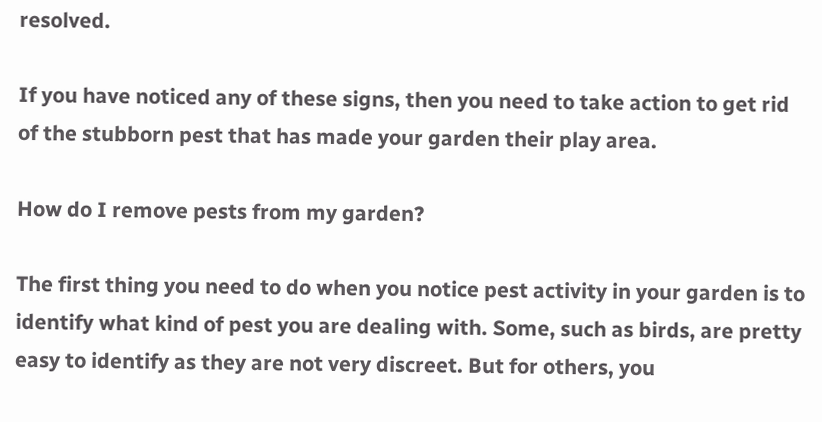resolved.

If you have noticed any of these signs, then you need to take action to get rid of the stubborn pest that has made your garden their play area.

How do I remove pests from my garden?

The first thing you need to do when you notice pest activity in your garden is to identify what kind of pest you are dealing with. Some, such as birds, are pretty easy to identify as they are not very discreet. But for others, you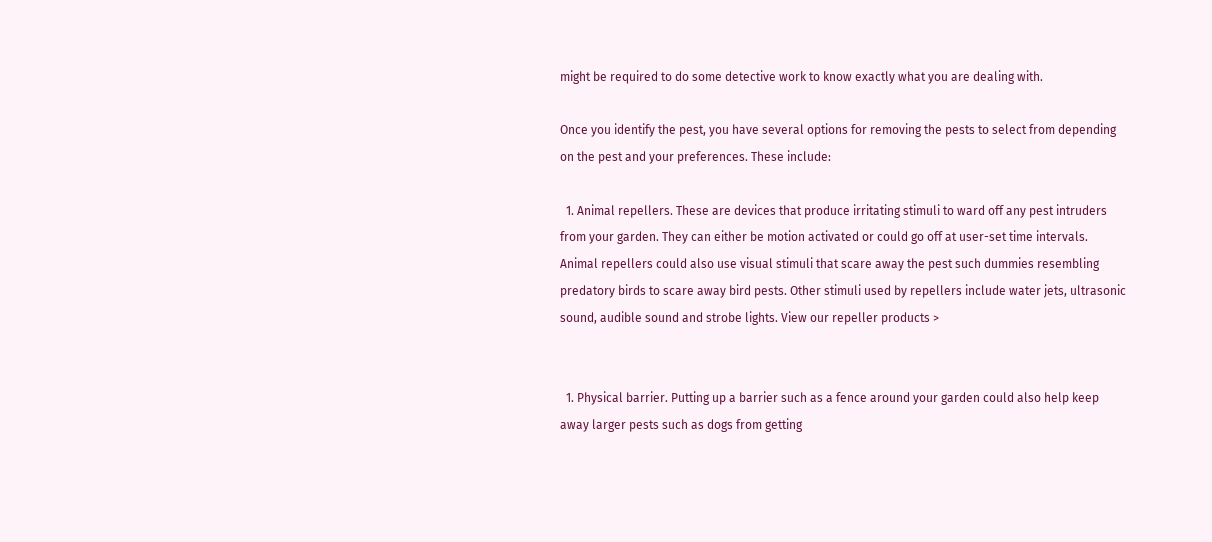might be required to do some detective work to know exactly what you are dealing with.

Once you identify the pest, you have several options for removing the pests to select from depending on the pest and your preferences. These include:

  1. Animal repellers. These are devices that produce irritating stimuli to ward off any pest intruders from your garden. They can either be motion activated or could go off at user-set time intervals. Animal repellers could also use visual stimuli that scare away the pest such dummies resembling predatory birds to scare away bird pests. Other stimuli used by repellers include water jets, ultrasonic sound, audible sound and strobe lights. View our repeller products >


  1. Physical barrier. Putting up a barrier such as a fence around your garden could also help keep away larger pests such as dogs from getting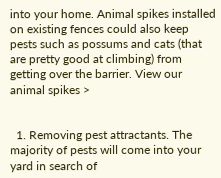into your home. Animal spikes installed on existing fences could also keep pests such as possums and cats (that are pretty good at climbing) from getting over the barrier. View our animal spikes >


  1. Removing pest attractants. The majority of pests will come into your yard in search of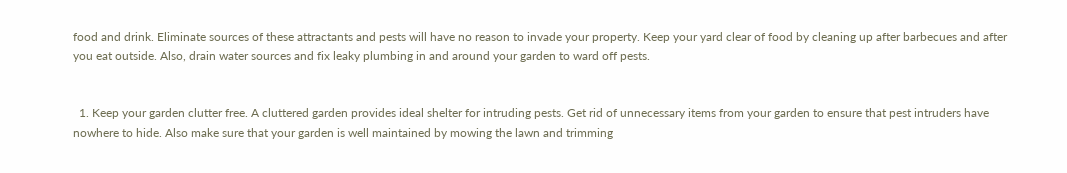food and drink. Eliminate sources of these attractants and pests will have no reason to invade your property. Keep your yard clear of food by cleaning up after barbecues and after you eat outside. Also, drain water sources and fix leaky plumbing in and around your garden to ward off pests.


  1. Keep your garden clutter free. A cluttered garden provides ideal shelter for intruding pests. Get rid of unnecessary items from your garden to ensure that pest intruders have nowhere to hide. Also make sure that your garden is well maintained by mowing the lawn and trimming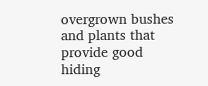overgrown bushes and plants that provide good hiding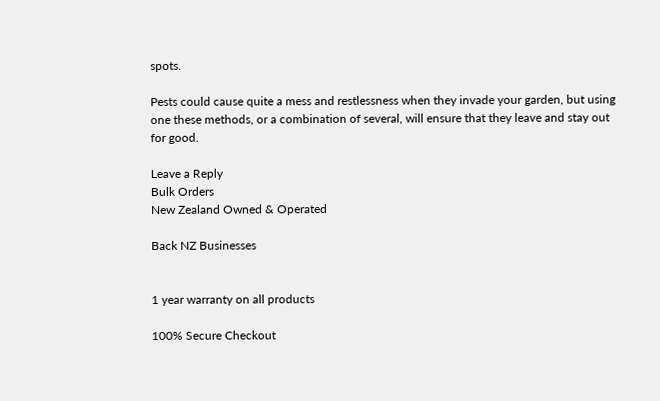spots.

Pests could cause quite a mess and restlessness when they invade your garden, but using one these methods, or a combination of several, will ensure that they leave and stay out for good.

Leave a Reply
Bulk Orders
New Zealand Owned & Operated

Back NZ Businesses


1 year warranty on all products

100% Secure Checkout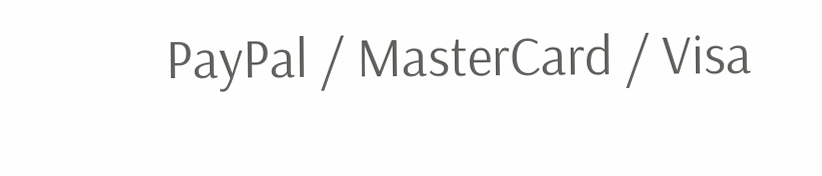PayPal / MasterCard / Visa